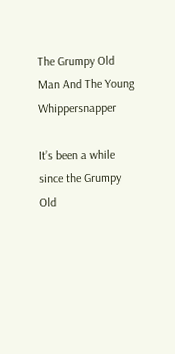The Grumpy Old Man And The Young Whippersnapper

It’s been a while since the Grumpy Old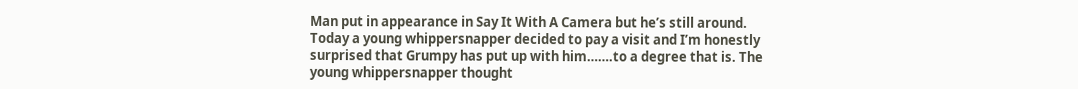Man put in appearance in Say It With A Camera but he’s still around. Today a young whippersnapper decided to pay a visit and I’m honestly surprised that Grumpy has put up with him…….to a degree that is. The young whippersnapper thought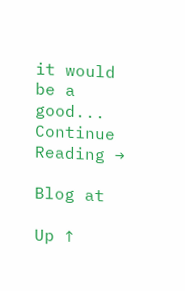it would be a good... Continue Reading →

Blog at

Up ↑